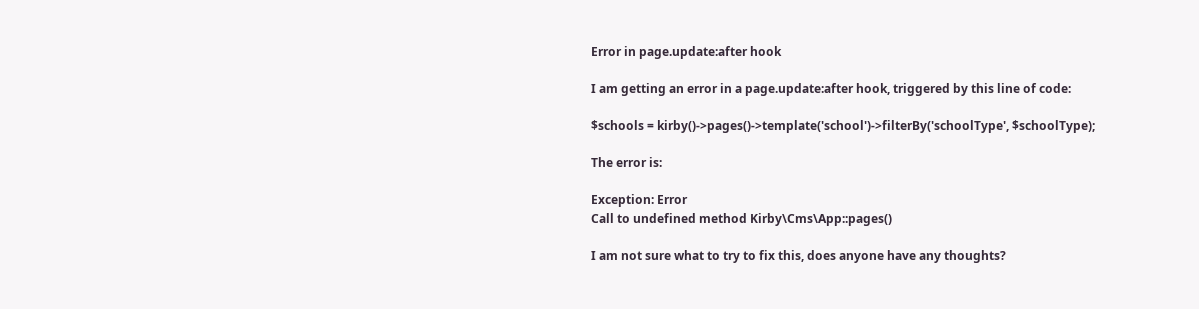Error in page.update:after hook

I am getting an error in a page.update:after hook, triggered by this line of code:

$schools = kirby()->pages()->template('school')->filterBy('schoolType', $schoolType);

The error is:

Exception: Error
Call to undefined method Kirby\Cms\App::pages()

I am not sure what to try to fix this, does anyone have any thoughts?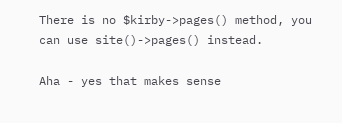There is no $kirby->pages() method, you can use site()->pages() instead.

Aha - yes that makes sense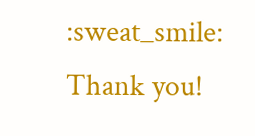:sweat_smile:
Thank you!